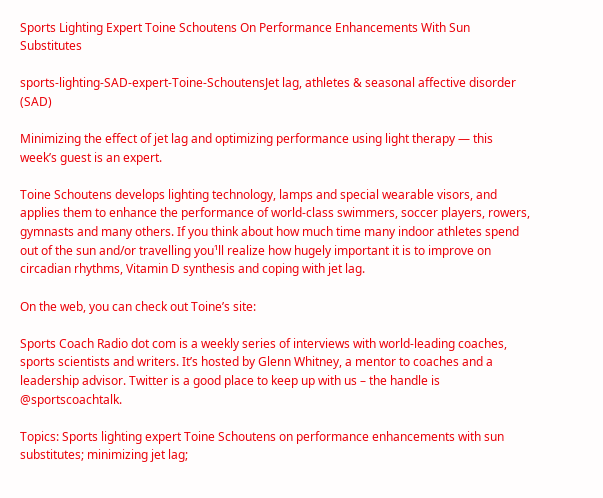Sports Lighting Expert Toine Schoutens On Performance Enhancements With Sun Substitutes

sports-lighting-SAD-expert-Toine-SchoutensJet lag, athletes & seasonal affective disorder (SAD)

Minimizing the effect of jet lag and optimizing performance using light therapy — this week’s guest is an expert.

Toine Schoutens develops lighting technology, lamps and special wearable visors, and applies them to enhance the performance of world-class swimmers, soccer players, rowers, gymnasts and many others. If you think about how much time many indoor athletes spend out of the sun and/or travelling you¹ll realize how hugely important it is to improve on circadian rhythms, Vitamin D synthesis and coping with jet lag.

On the web, you can check out Toine’s site:

Sports Coach Radio dot com is a weekly series of interviews with world-leading coaches, sports scientists and writers. It’s hosted by Glenn Whitney, a mentor to coaches and a leadership advisor. Twitter is a good place to keep up with us – the handle is @sportscoachtalk.

Topics: Sports lighting expert Toine Schoutens on performance enhancements with sun substitutes; minimizing jet lag;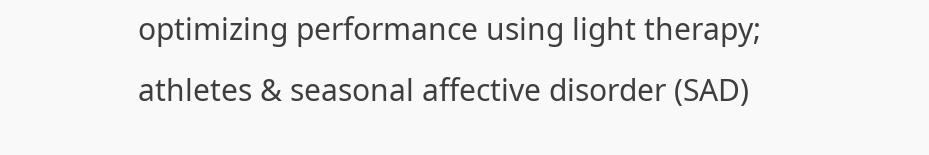optimizing performance using light therapy; athletes & seasonal affective disorder (SAD)